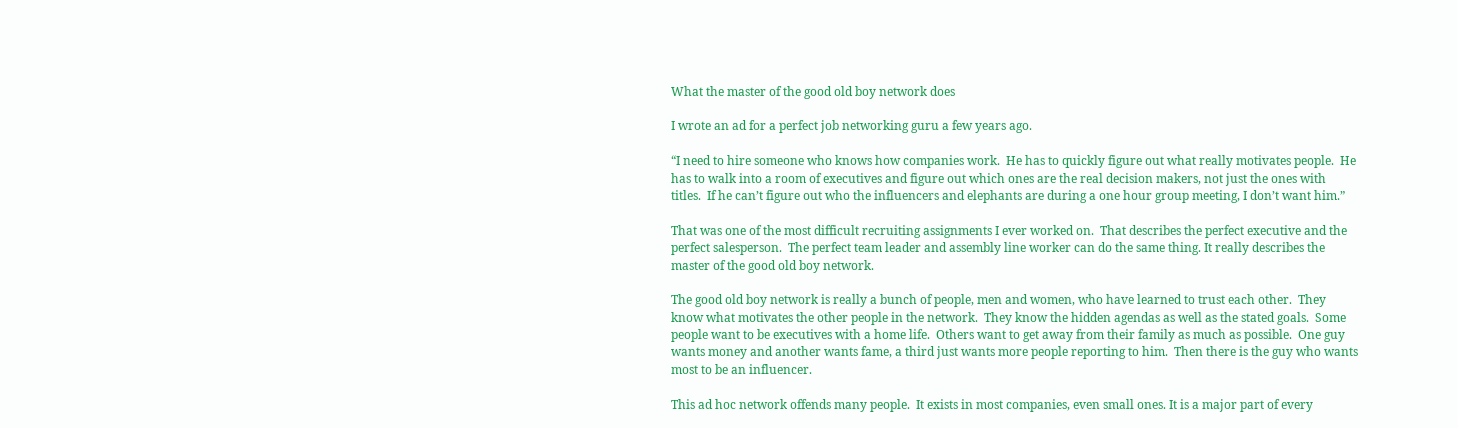What the master of the good old boy network does

I wrote an ad for a perfect job networking guru a few years ago.

“I need to hire someone who knows how companies work.  He has to quickly figure out what really motivates people.  He has to walk into a room of executives and figure out which ones are the real decision makers, not just the ones with titles.  If he can’t figure out who the influencers and elephants are during a one hour group meeting, I don’t want him.”

That was one of the most difficult recruiting assignments I ever worked on.  That describes the perfect executive and the perfect salesperson.  The perfect team leader and assembly line worker can do the same thing. It really describes the master of the good old boy network.

The good old boy network is really a bunch of people, men and women, who have learned to trust each other.  They know what motivates the other people in the network.  They know the hidden agendas as well as the stated goals.  Some people want to be executives with a home life.  Others want to get away from their family as much as possible.  One guy wants money and another wants fame, a third just wants more people reporting to him.  Then there is the guy who wants most to be an influencer.

This ad hoc network offends many people.  It exists in most companies, even small ones. It is a major part of every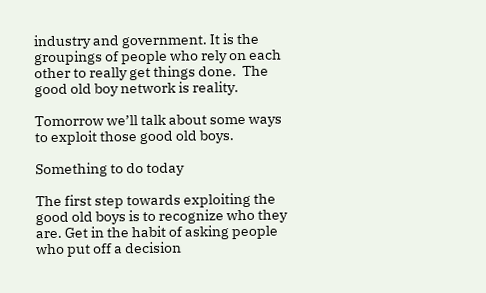industry and government. It is the groupings of people who rely on each other to really get things done.  The good old boy network is reality.

Tomorrow we’ll talk about some ways to exploit those good old boys.

Something to do today

The first step towards exploiting the good old boys is to recognize who they are. Get in the habit of asking people who put off a decision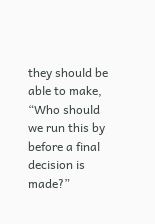they should be able to make, “Who should we run this by before a final decision is made?”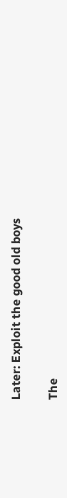Later: Exploit the good old boys

The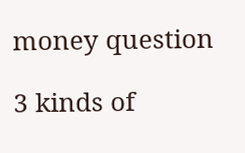money question

3 kinds of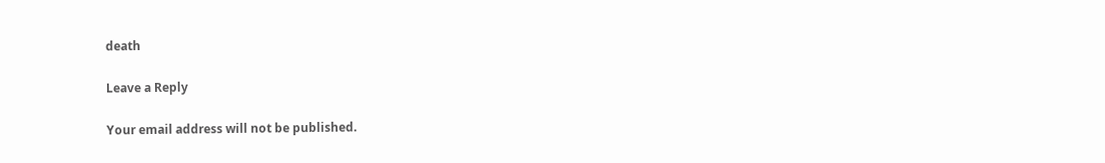death

Leave a Reply

Your email address will not be published.